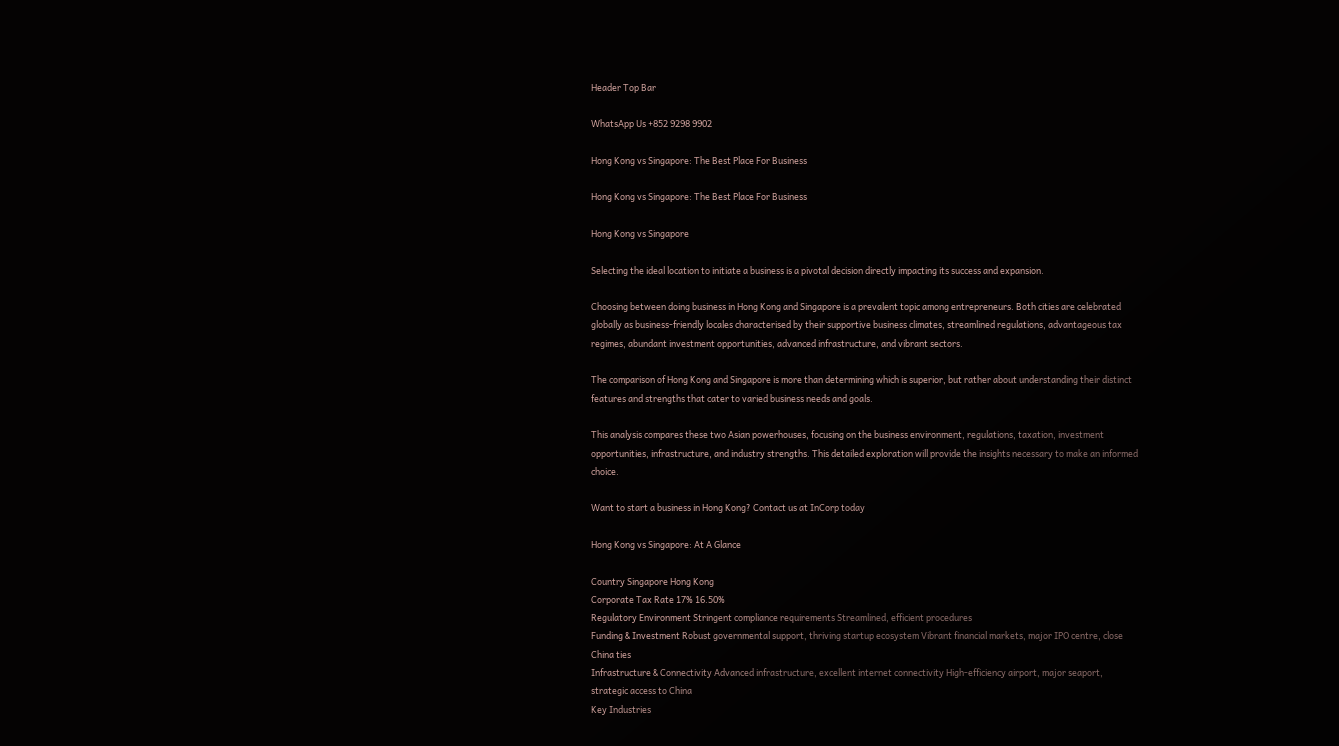Header Top Bar

WhatsApp Us +852 9298 9902

Hong Kong vs Singapore: The Best Place For Business

Hong Kong vs Singapore: The Best Place For Business

Hong Kong vs Singapore

Selecting the ideal location to initiate a business is a pivotal decision directly impacting its success and expansion.

Choosing between doing business in Hong Kong and Singapore is a prevalent topic among entrepreneurs. Both cities are celebrated globally as business-friendly locales characterised by their supportive business climates, streamlined regulations, advantageous tax regimes, abundant investment opportunities, advanced infrastructure, and vibrant sectors.

The comparison of Hong Kong and Singapore is more than determining which is superior, but rather about understanding their distinct features and strengths that cater to varied business needs and goals.

This analysis compares these two Asian powerhouses, focusing on the business environment, regulations, taxation, investment opportunities, infrastructure, and industry strengths. This detailed exploration will provide the insights necessary to make an informed choice.

Want to start a business in Hong Kong? Contact us at InCorp today

Hong Kong vs Singapore: At A Glance

Country Singapore Hong Kong
Corporate Tax Rate 17% 16.50%
Regulatory Environment Stringent compliance requirements Streamlined, efficient procedures
Funding & Investment Robust governmental support, thriving startup ecosystem Vibrant financial markets, major IPO centre, close China ties
Infrastructure & Connectivity Advanced infrastructure, excellent internet connectivity High-efficiency airport, major seaport, strategic access to China
Key Industries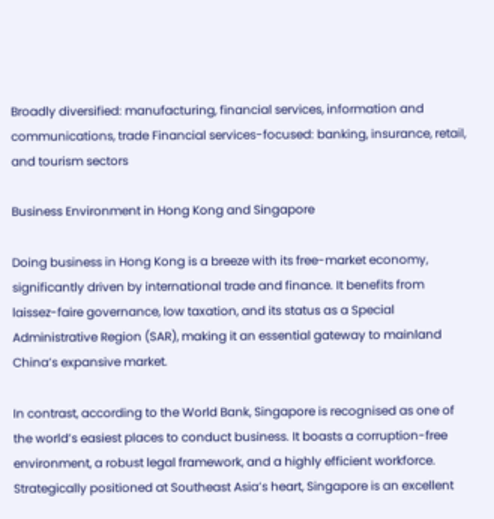Broadly diversified: manufacturing, financial services, information and communications, trade Financial services-focused: banking, insurance, retail, and tourism sectors

Business Environment in Hong Kong and Singapore

Doing business in Hong Kong is a breeze with its free-market economy, significantly driven by international trade and finance. It benefits from laissez-faire governance, low taxation, and its status as a Special Administrative Region (SAR), making it an essential gateway to mainland China’s expansive market.

In contrast, according to the World Bank, Singapore is recognised as one of the world’s easiest places to conduct business. It boasts a corruption-free environment, a robust legal framework, and a highly efficient workforce. Strategically positioned at Southeast Asia’s heart, Singapore is an excellent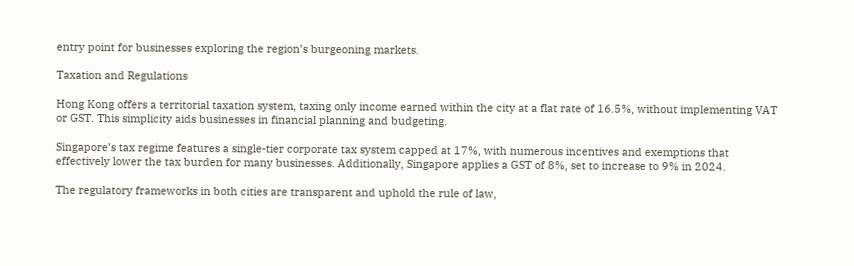entry point for businesses exploring the region’s burgeoning markets.

Taxation and Regulations

Hong Kong offers a territorial taxation system, taxing only income earned within the city at a flat rate of 16.5%, without implementing VAT or GST. This simplicity aids businesses in financial planning and budgeting.

Singapore’s tax regime features a single-tier corporate tax system capped at 17%, with numerous incentives and exemptions that effectively lower the tax burden for many businesses. Additionally, Singapore applies a GST of 8%, set to increase to 9% in 2024.

The regulatory frameworks in both cities are transparent and uphold the rule of law,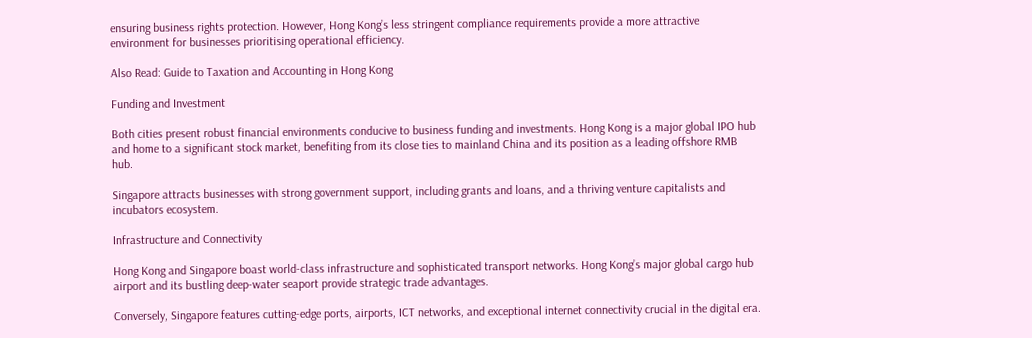ensuring business rights protection. However, Hong Kong’s less stringent compliance requirements provide a more attractive environment for businesses prioritising operational efficiency.

Also Read: Guide to Taxation and Accounting in Hong Kong

Funding and Investment

Both cities present robust financial environments conducive to business funding and investments. Hong Kong is a major global IPO hub and home to a significant stock market, benefiting from its close ties to mainland China and its position as a leading offshore RMB hub.

Singapore attracts businesses with strong government support, including grants and loans, and a thriving venture capitalists and incubators ecosystem.

Infrastructure and Connectivity

Hong Kong and Singapore boast world-class infrastructure and sophisticated transport networks. Hong Kong’s major global cargo hub airport and its bustling deep-water seaport provide strategic trade advantages.

Conversely, Singapore features cutting-edge ports, airports, ICT networks, and exceptional internet connectivity crucial in the digital era.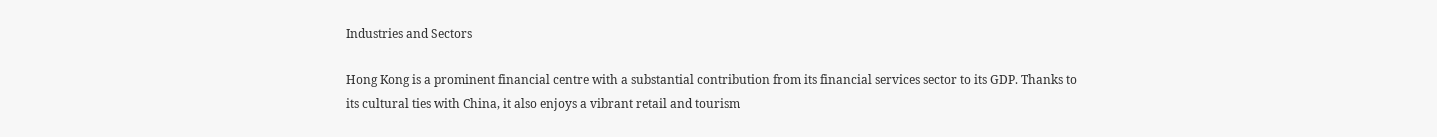Industries and Sectors

Hong Kong is a prominent financial centre with a substantial contribution from its financial services sector to its GDP. Thanks to its cultural ties with China, it also enjoys a vibrant retail and tourism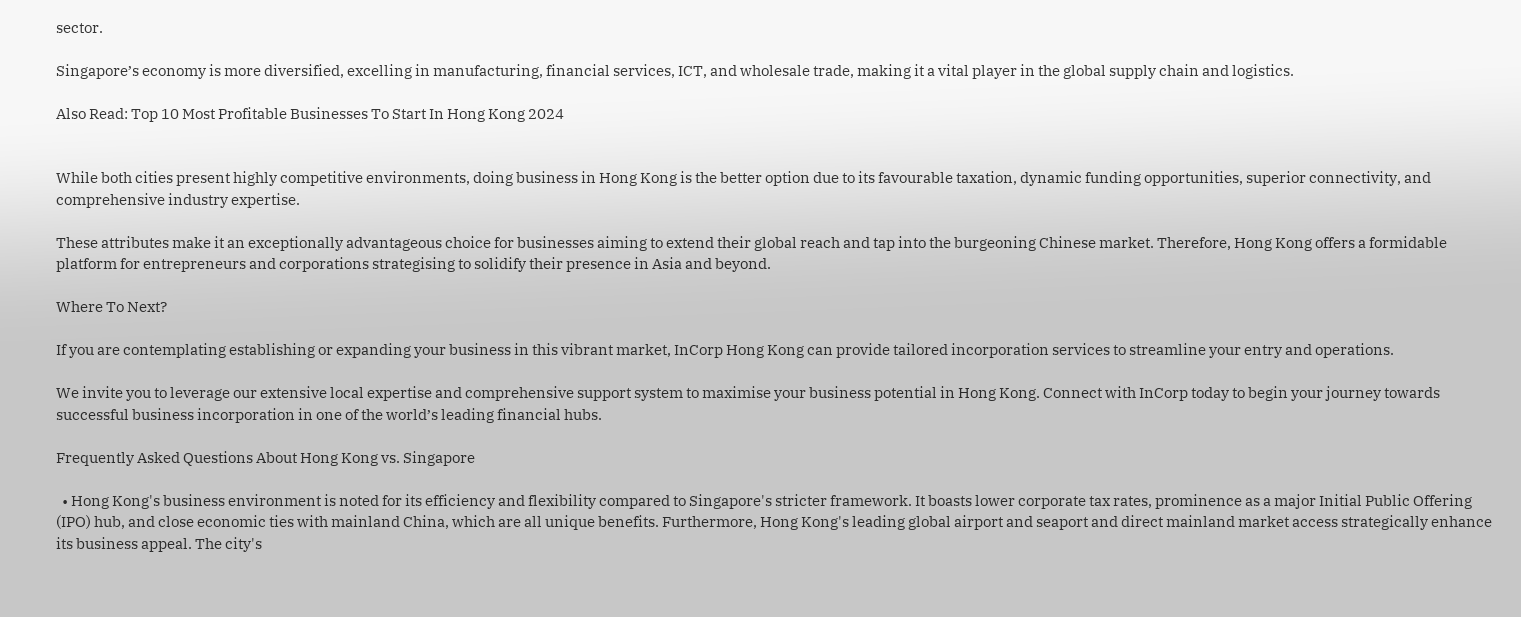sector.

Singapore’s economy is more diversified, excelling in manufacturing, financial services, ICT, and wholesale trade, making it a vital player in the global supply chain and logistics.

Also Read: Top 10 Most Profitable Businesses To Start In Hong Kong 2024


While both cities present highly competitive environments, doing business in Hong Kong is the better option due to its favourable taxation, dynamic funding opportunities, superior connectivity, and comprehensive industry expertise.

These attributes make it an exceptionally advantageous choice for businesses aiming to extend their global reach and tap into the burgeoning Chinese market. Therefore, Hong Kong offers a formidable platform for entrepreneurs and corporations strategising to solidify their presence in Asia and beyond.

Where To Next?

If you are contemplating establishing or expanding your business in this vibrant market, InCorp Hong Kong can provide tailored incorporation services to streamline your entry and operations.

We invite you to leverage our extensive local expertise and comprehensive support system to maximise your business potential in Hong Kong. Connect with InCorp today to begin your journey towards successful business incorporation in one of the world’s leading financial hubs.

Frequently Asked Questions About Hong Kong vs. Singapore

  • Hong Kong's business environment is noted for its efficiency and flexibility compared to Singapore's stricter framework. It boasts lower corporate tax rates, prominence as a major Initial Public Offering (IPO) hub, and close economic ties with mainland China, which are all unique benefits. Furthermore, Hong Kong's leading global airport and seaport and direct mainland market access strategically enhance its business appeal. The city's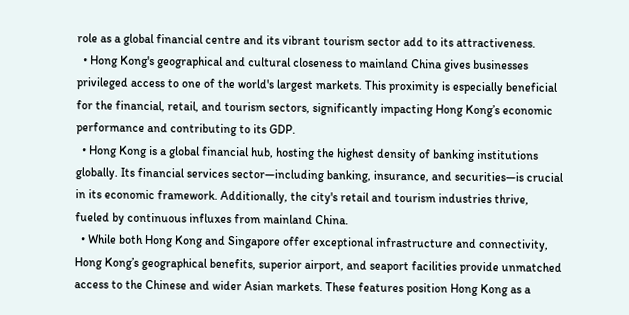role as a global financial centre and its vibrant tourism sector add to its attractiveness.
  • Hong Kong's geographical and cultural closeness to mainland China gives businesses privileged access to one of the world's largest markets. This proximity is especially beneficial for the financial, retail, and tourism sectors, significantly impacting Hong Kong’s economic performance and contributing to its GDP.
  • Hong Kong is a global financial hub, hosting the highest density of banking institutions globally. Its financial services sector—including banking, insurance, and securities—is crucial in its economic framework. Additionally, the city's retail and tourism industries thrive, fueled by continuous influxes from mainland China.
  • While both Hong Kong and Singapore offer exceptional infrastructure and connectivity, Hong Kong’s geographical benefits, superior airport, and seaport facilities provide unmatched access to the Chinese and wider Asian markets. These features position Hong Kong as a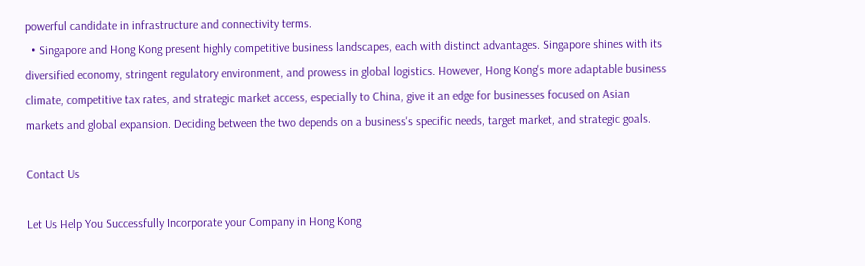powerful candidate in infrastructure and connectivity terms.
  • Singapore and Hong Kong present highly competitive business landscapes, each with distinct advantages. Singapore shines with its diversified economy, stringent regulatory environment, and prowess in global logistics. However, Hong Kong's more adaptable business climate, competitive tax rates, and strategic market access, especially to China, give it an edge for businesses focused on Asian markets and global expansion. Deciding between the two depends on a business's specific needs, target market, and strategic goals.

Contact Us

Let Us Help You Successfully Incorporate your Company in Hong Kong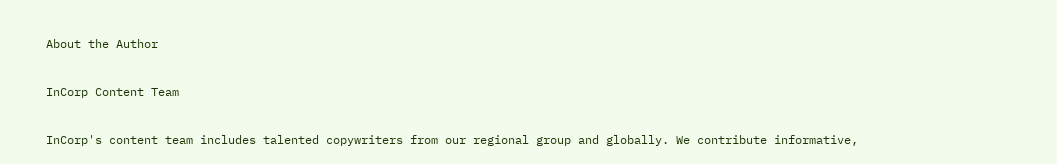About the Author

InCorp Content Team

InCorp's content team includes talented copywriters from our regional group and globally. We contribute informative,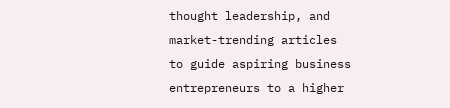thought leadership, and market-trending articles to guide aspiring business entrepreneurs to a higher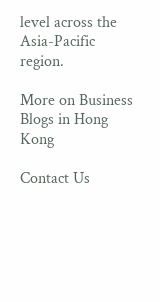level across the Asia-Pacific region.

More on Business Blogs in Hong Kong

Contact Us